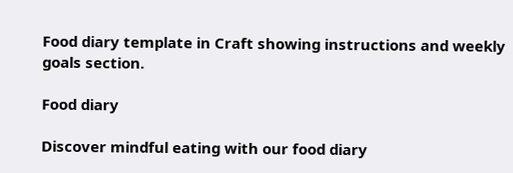Food diary template in Craft showing instructions and weekly goals section.

Food diary

Discover mindful eating with our food diary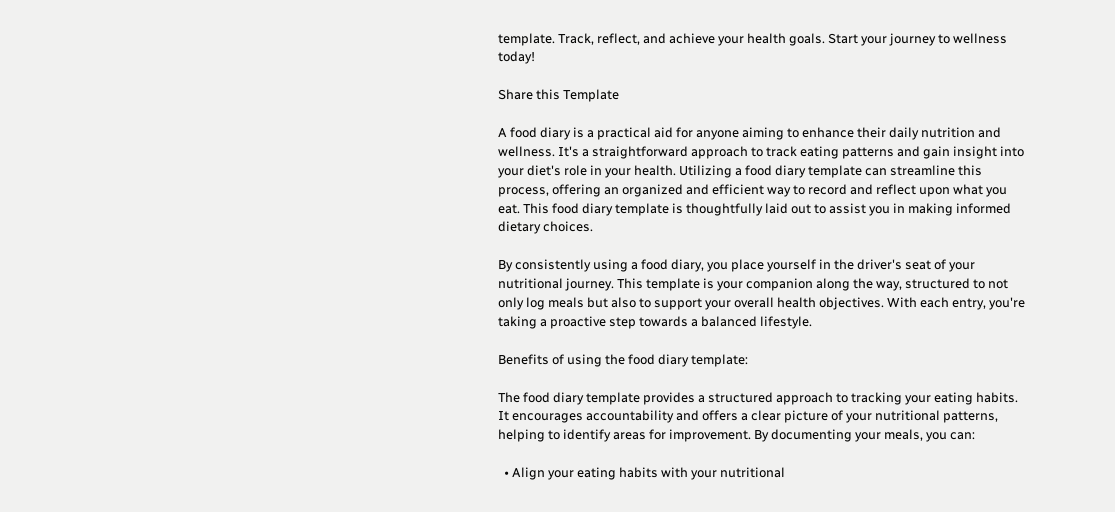template. Track, reflect, and achieve your health goals. Start your journey to wellness today!

Share this Template

A food diary is a practical aid for anyone aiming to enhance their daily nutrition and wellness. It's a straightforward approach to track eating patterns and gain insight into your diet's role in your health. Utilizing a food diary template can streamline this process, offering an organized and efficient way to record and reflect upon what you eat. This food diary template is thoughtfully laid out to assist you in making informed dietary choices.

By consistently using a food diary, you place yourself in the driver's seat of your nutritional journey. This template is your companion along the way, structured to not only log meals but also to support your overall health objectives. With each entry, you're taking a proactive step towards a balanced lifestyle.

Benefits of using the food diary template:

The food diary template provides a structured approach to tracking your eating habits. It encourages accountability and offers a clear picture of your nutritional patterns, helping to identify areas for improvement. By documenting your meals, you can:

  • Align your eating habits with your nutritional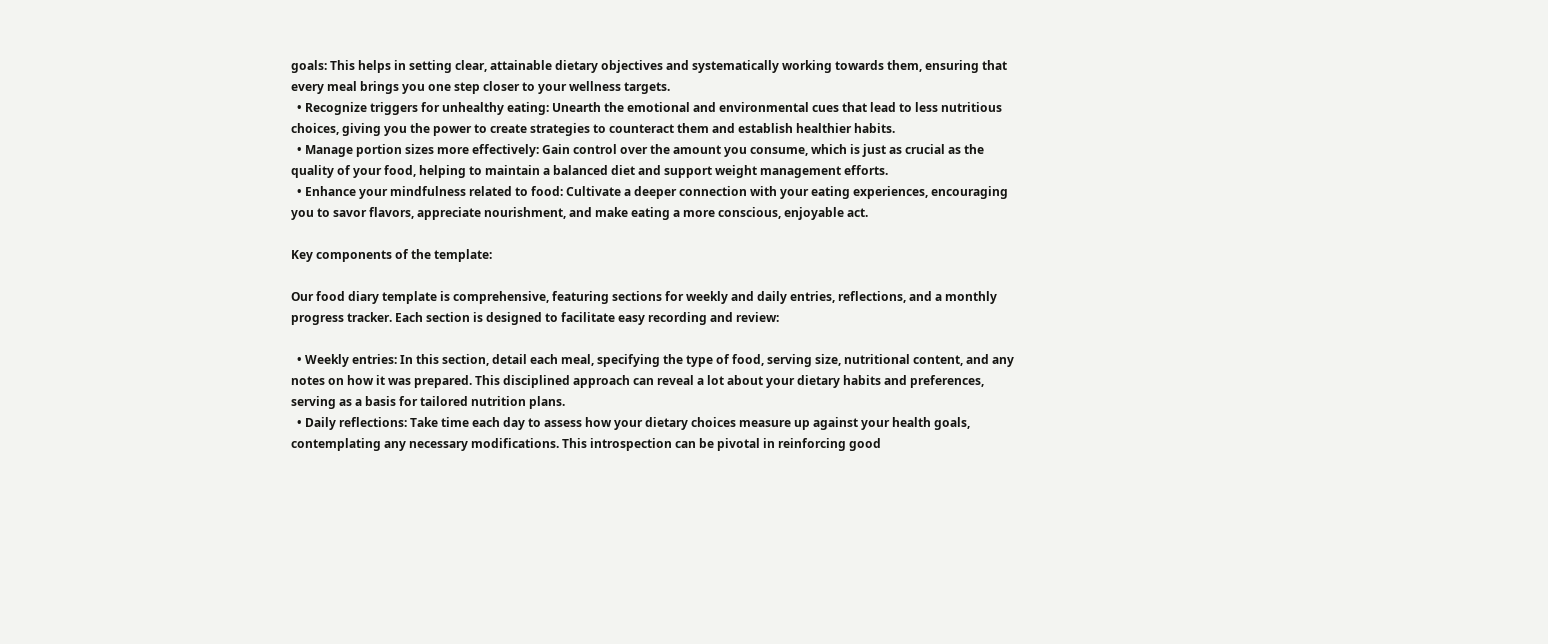goals: This helps in setting clear, attainable dietary objectives and systematically working towards them, ensuring that every meal brings you one step closer to your wellness targets.
  • Recognize triggers for unhealthy eating: Unearth the emotional and environmental cues that lead to less nutritious choices, giving you the power to create strategies to counteract them and establish healthier habits.
  • Manage portion sizes more effectively: Gain control over the amount you consume, which is just as crucial as the quality of your food, helping to maintain a balanced diet and support weight management efforts.
  • Enhance your mindfulness related to food: Cultivate a deeper connection with your eating experiences, encouraging you to savor flavors, appreciate nourishment, and make eating a more conscious, enjoyable act.

Key components of the template:

Our food diary template is comprehensive, featuring sections for weekly and daily entries, reflections, and a monthly progress tracker. Each section is designed to facilitate easy recording and review:

  • Weekly entries: In this section, detail each meal, specifying the type of food, serving size, nutritional content, and any notes on how it was prepared. This disciplined approach can reveal a lot about your dietary habits and preferences, serving as a basis for tailored nutrition plans.
  • Daily reflections: Take time each day to assess how your dietary choices measure up against your health goals, contemplating any necessary modifications. This introspection can be pivotal in reinforcing good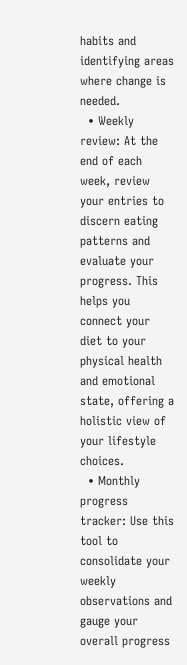habits and identifying areas where change is needed.
  • Weekly review: At the end of each week, review your entries to discern eating patterns and evaluate your progress. This helps you connect your diet to your physical health and emotional state, offering a holistic view of your lifestyle choices.
  • Monthly progress tracker: Use this tool to consolidate your weekly observations and gauge your overall progress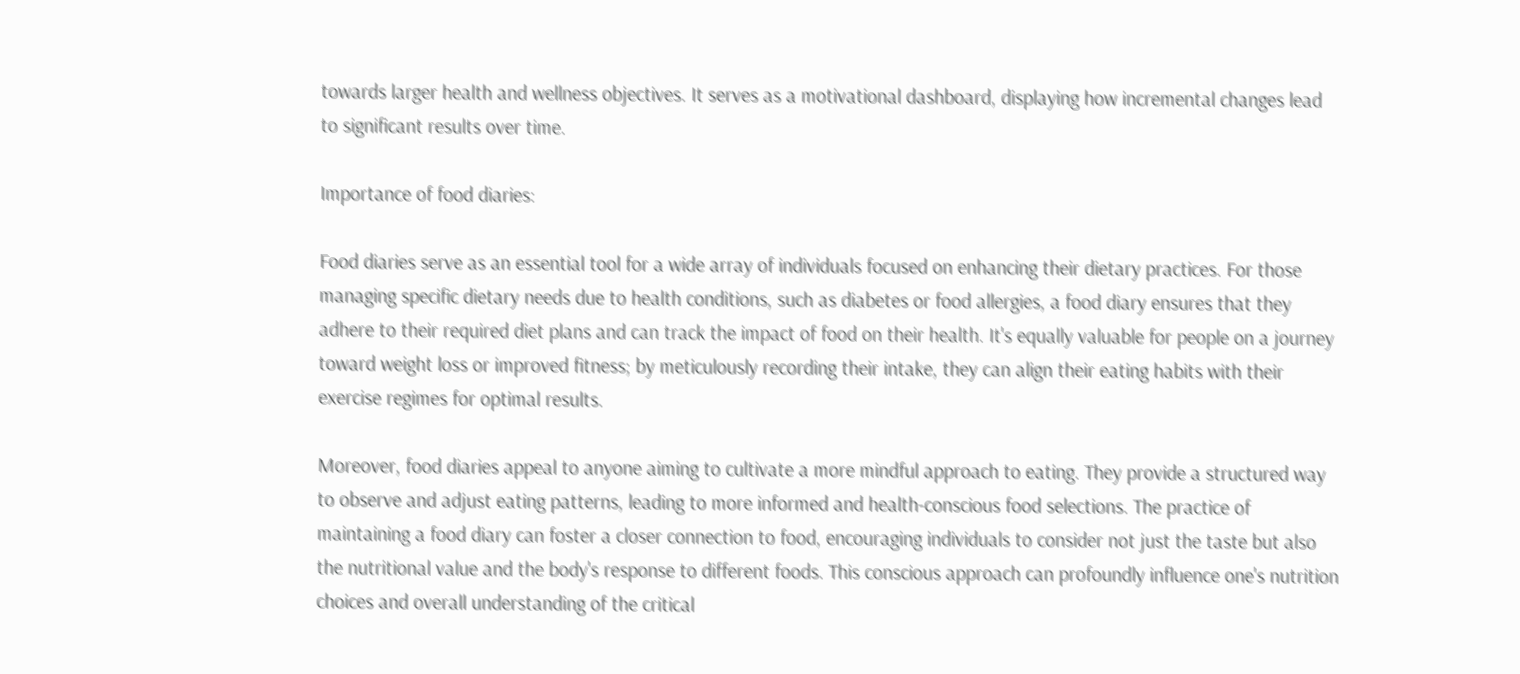towards larger health and wellness objectives. It serves as a motivational dashboard, displaying how incremental changes lead to significant results over time.

Importance of food diaries:

Food diaries serve as an essential tool for a wide array of individuals focused on enhancing their dietary practices. For those managing specific dietary needs due to health conditions, such as diabetes or food allergies, a food diary ensures that they adhere to their required diet plans and can track the impact of food on their health. It's equally valuable for people on a journey toward weight loss or improved fitness; by meticulously recording their intake, they can align their eating habits with their exercise regimes for optimal results.

Moreover, food diaries appeal to anyone aiming to cultivate a more mindful approach to eating. They provide a structured way to observe and adjust eating patterns, leading to more informed and health-conscious food selections. The practice of maintaining a food diary can foster a closer connection to food, encouraging individuals to consider not just the taste but also the nutritional value and the body's response to different foods. This conscious approach can profoundly influence one's nutrition choices and overall understanding of the critical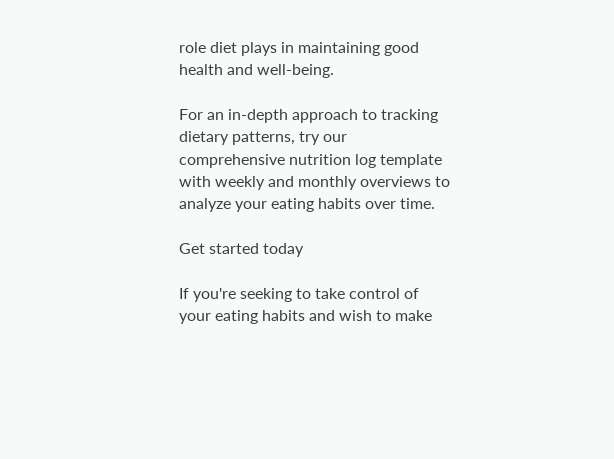role diet plays in maintaining good health and well-being.

For an in-depth approach to tracking dietary patterns, try our comprehensive nutrition log template with weekly and monthly overviews to analyze your eating habits over time.

Get started today

If you're seeking to take control of your eating habits and wish to make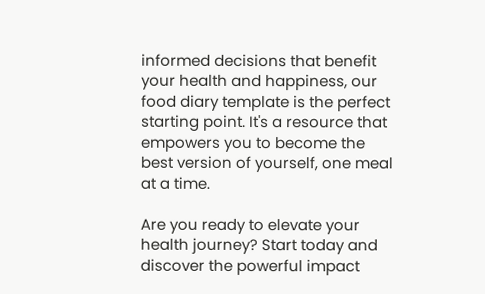informed decisions that benefit your health and happiness, our food diary template is the perfect starting point. It's a resource that empowers you to become the best version of yourself, one meal at a time.

Are you ready to elevate your health journey? Start today and discover the powerful impact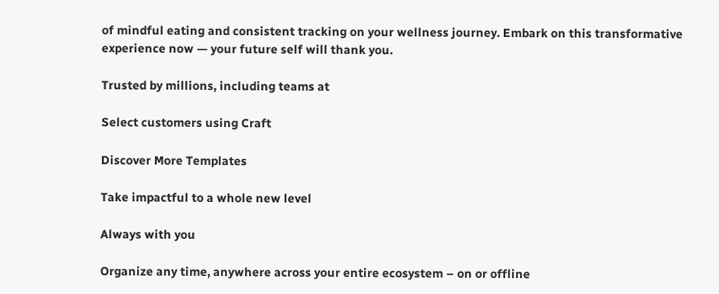of mindful eating and consistent tracking on your wellness journey. Embark on this transformative experience now — your future self will thank you.

Trusted by millions, including teams at

Select customers using Craft

Discover More Templates

Take impactful to a whole new level

Always with you

Organize any time, anywhere across your entire ecosystem – on or offline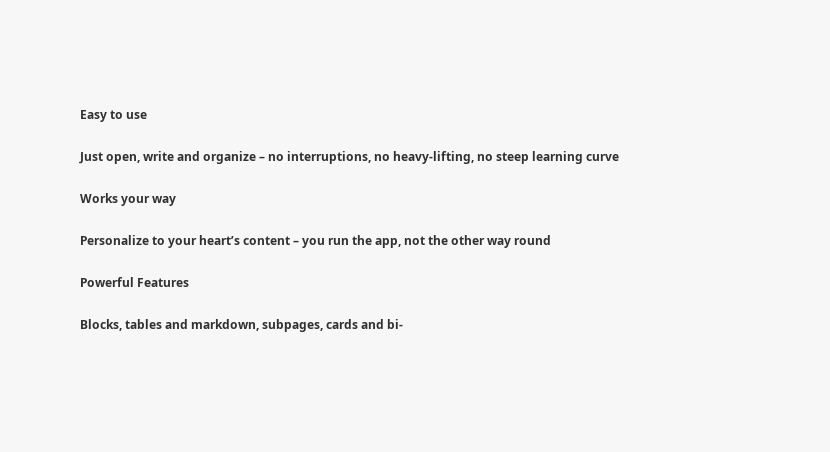Easy to use

Just open, write and organize – no interruptions, no heavy-lifting, no steep learning curve

Works your way

Personalize to your heart’s content – you run the app, not the other way round

Powerful Features

Blocks, tables and markdown, subpages, cards and bi-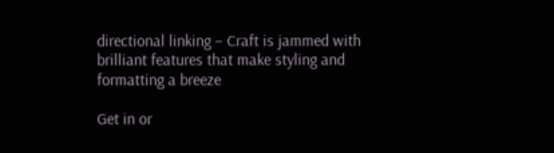directional linking – Craft is jammed with brilliant features that make styling and formatting a breeze

Get in or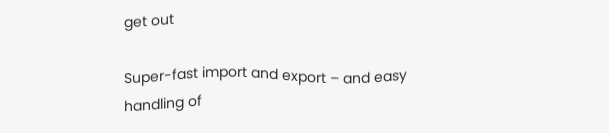get out

Super-fast import and export – and easy handling of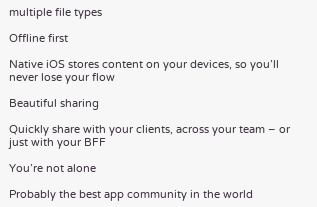multiple file types

Offline first

Native iOS stores content on your devices, so you’ll never lose your flow

Beautiful sharing

Quickly share with your clients, across your team – or just with your BFF

You’re not alone

Probably the best app community in the world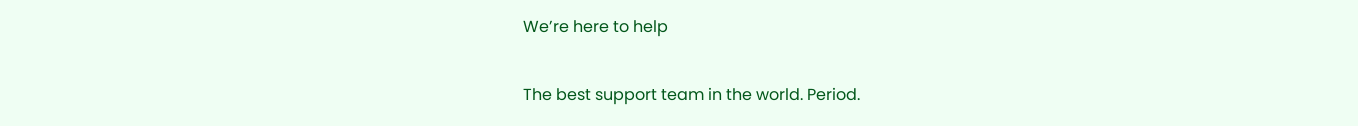We’re here to help

The best support team in the world. Period.